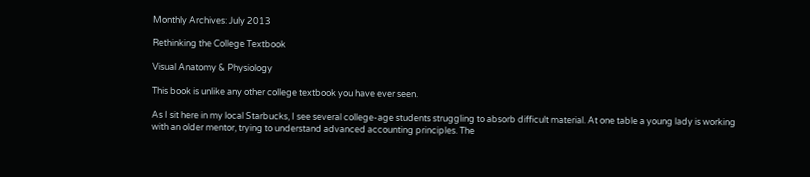Monthly Archives: July 2013

Rethinking the College Textbook

Visual Anatomy & Physiology

This book is unlike any other college textbook you have ever seen.

As I sit here in my local Starbucks, I see several college-age students struggling to absorb difficult material. At one table a young lady is working with an older mentor, trying to understand advanced accounting principles. The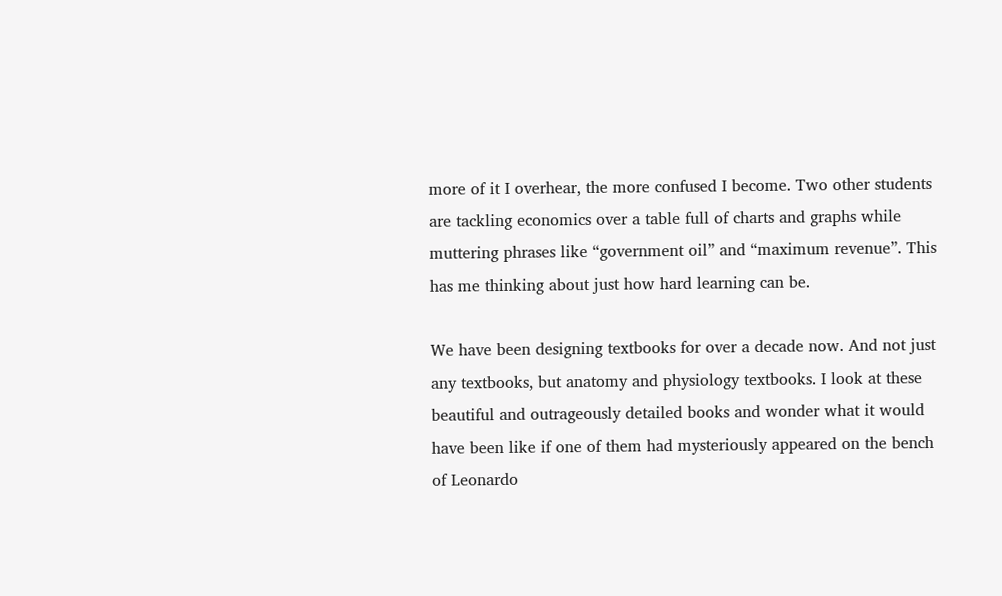more of it I overhear, the more confused I become. Two other students are tackling economics over a table full of charts and graphs while muttering phrases like “government oil” and “maximum revenue”. This has me thinking about just how hard learning can be.

We have been designing textbooks for over a decade now. And not just any textbooks, but anatomy and physiology textbooks. I look at these beautiful and outrageously detailed books and wonder what it would have been like if one of them had mysteriously appeared on the bench of Leonardo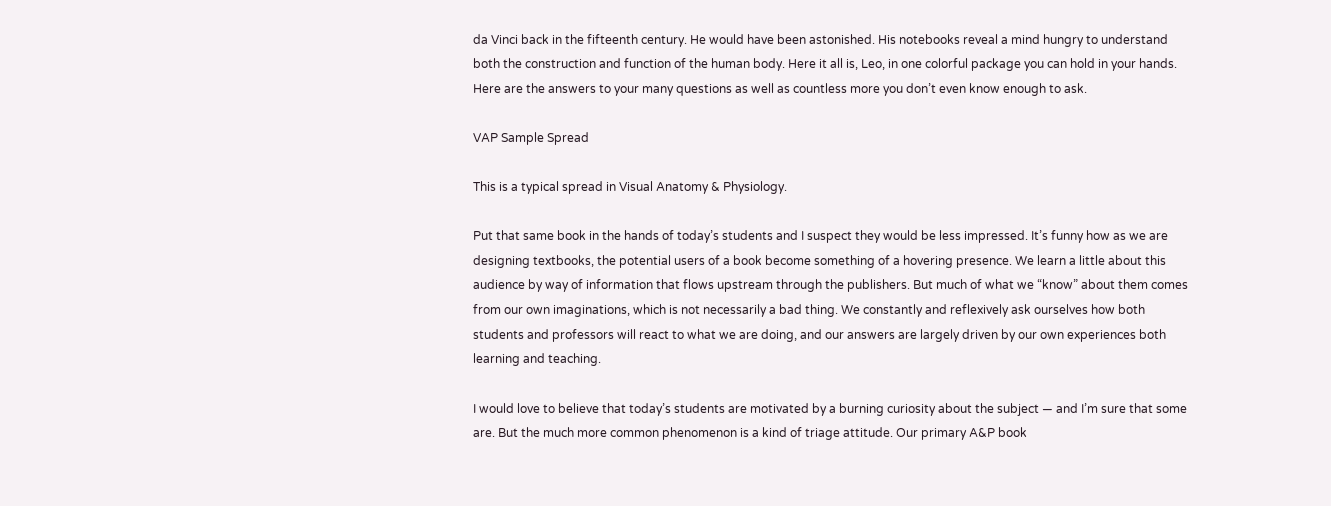da Vinci back in the fifteenth century. He would have been astonished. His notebooks reveal a mind hungry to understand both the construction and function of the human body. Here it all is, Leo, in one colorful package you can hold in your hands. Here are the answers to your many questions as well as countless more you don’t even know enough to ask.

VAP Sample Spread

This is a typical spread in Visual Anatomy & Physiology.

Put that same book in the hands of today’s students and I suspect they would be less impressed. It’s funny how as we are designing textbooks, the potential users of a book become something of a hovering presence. We learn a little about this audience by way of information that flows upstream through the publishers. But much of what we “know” about them comes from our own imaginations, which is not necessarily a bad thing. We constantly and reflexively ask ourselves how both students and professors will react to what we are doing, and our answers are largely driven by our own experiences both learning and teaching.

I would love to believe that today’s students are motivated by a burning curiosity about the subject — and I’m sure that some are. But the much more common phenomenon is a kind of triage attitude. Our primary A&P book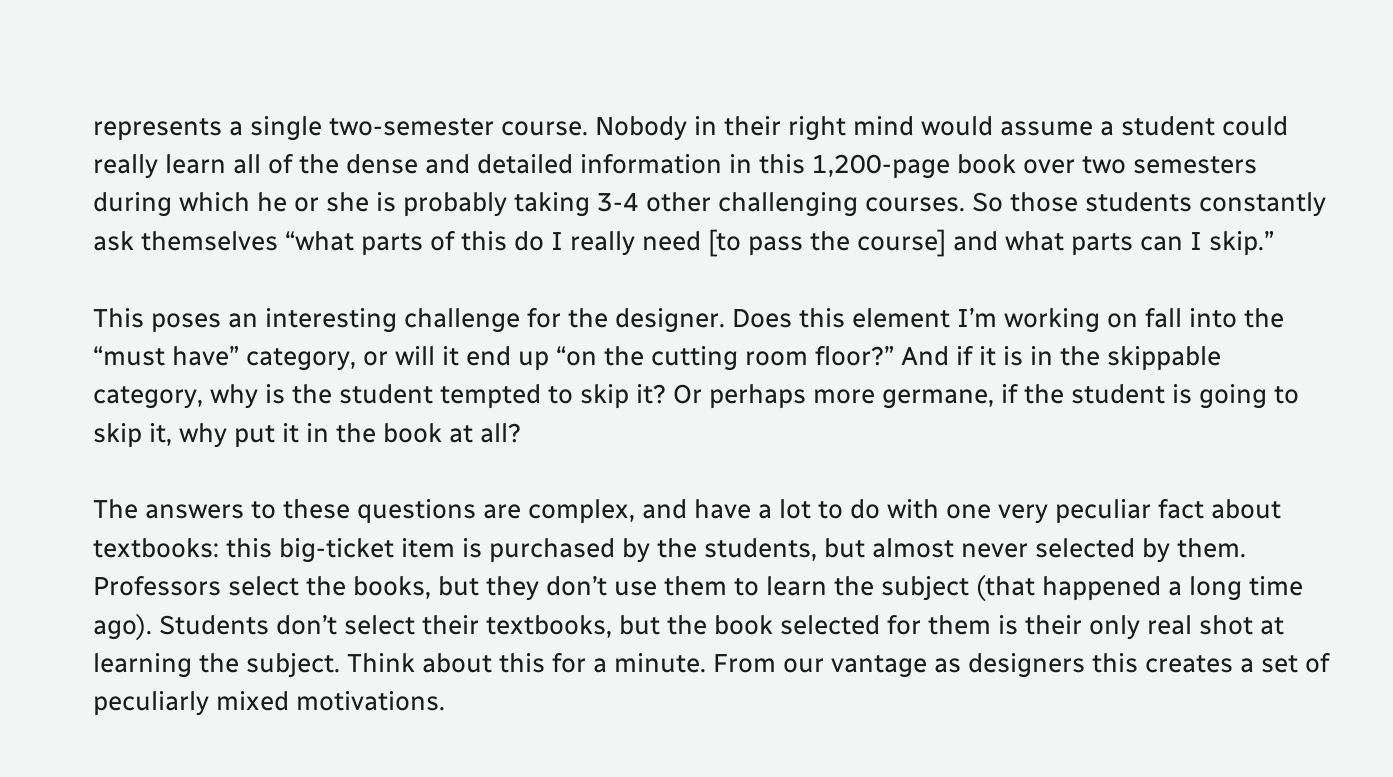represents a single two-semester course. Nobody in their right mind would assume a student could really learn all of the dense and detailed information in this 1,200-page book over two semesters during which he or she is probably taking 3-4 other challenging courses. So those students constantly ask themselves “what parts of this do I really need [to pass the course] and what parts can I skip.”

This poses an interesting challenge for the designer. Does this element I’m working on fall into the “must have” category, or will it end up “on the cutting room floor?” And if it is in the skippable category, why is the student tempted to skip it? Or perhaps more germane, if the student is going to skip it, why put it in the book at all?

The answers to these questions are complex, and have a lot to do with one very peculiar fact about textbooks: this big-ticket item is purchased by the students, but almost never selected by them. Professors select the books, but they don’t use them to learn the subject (that happened a long time ago). Students don’t select their textbooks, but the book selected for them is their only real shot at learning the subject. Think about this for a minute. From our vantage as designers this creates a set of peculiarly mixed motivations.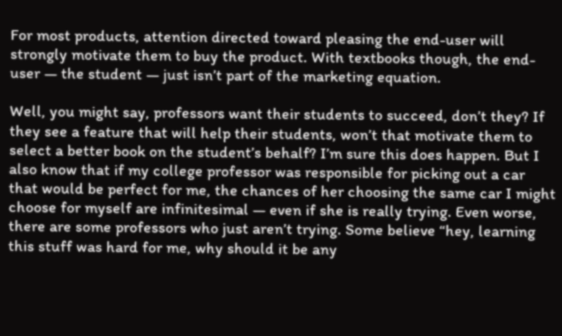For most products, attention directed toward pleasing the end-user will strongly motivate them to buy the product. With textbooks though, the end-user — the student — just isn’t part of the marketing equation.

Well, you might say, professors want their students to succeed, don’t they? If they see a feature that will help their students, won’t that motivate them to select a better book on the student’s behalf? I’m sure this does happen. But I also know that if my college professor was responsible for picking out a car that would be perfect for me, the chances of her choosing the same car I might choose for myself are infinitesimal — even if she is really trying. Even worse, there are some professors who just aren’t trying. Some believe “hey, learning this stuff was hard for me, why should it be any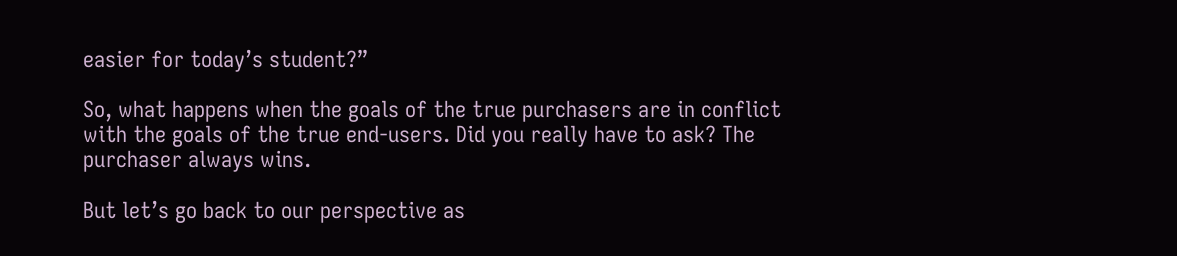easier for today’s student?”

So, what happens when the goals of the true purchasers are in conflict with the goals of the true end-users. Did you really have to ask? The purchaser always wins.

But let’s go back to our perspective as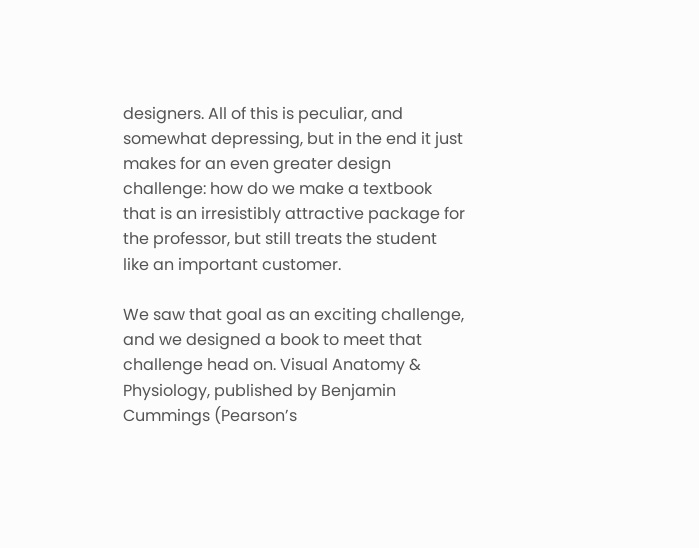designers. All of this is peculiar, and somewhat depressing, but in the end it just makes for an even greater design challenge: how do we make a textbook that is an irresistibly attractive package for the professor, but still treats the student like an important customer.

We saw that goal as an exciting challenge, and we designed a book to meet that challenge head on. Visual Anatomy & Physiology, published by Benjamin Cummings (Pearson’s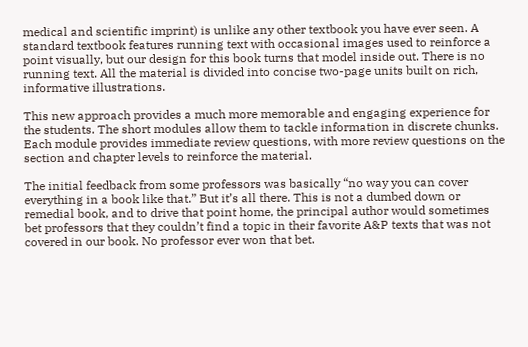medical and scientific imprint) is unlike any other textbook you have ever seen. A standard textbook features running text with occasional images used to reinforce a point visually, but our design for this book turns that model inside out. There is no running text. All the material is divided into concise two-page units built on rich, informative illustrations.

This new approach provides a much more memorable and engaging experience for the students. The short modules allow them to tackle information in discrete chunks. Each module provides immediate review questions, with more review questions on the section and chapter levels to reinforce the material.

The initial feedback from some professors was basically “no way you can cover everything in a book like that.” But it’s all there. This is not a dumbed down or remedial book, and to drive that point home, the principal author would sometimes bet professors that they couldn’t find a topic in their favorite A&P texts that was not covered in our book. No professor ever won that bet.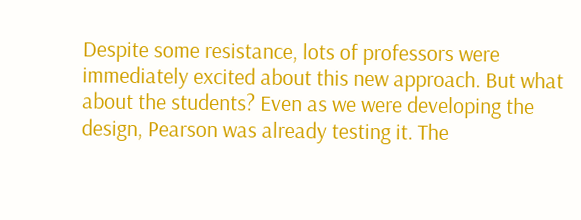Despite some resistance, lots of professors were immediately excited about this new approach. But what about the students? Even as we were developing the design, Pearson was already testing it. The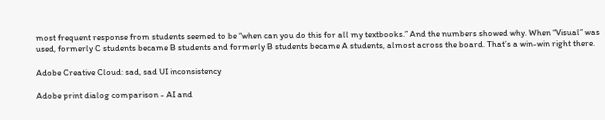most frequent response from students seemed to be “when can you do this for all my textbooks.” And the numbers showed why. When “Visual” was used, formerly C students became B students and formerly B students became A students, almost across the board. That’s a win-win right there.

Adobe Creative Cloud: sad, sad UI inconsistency

Adobe print dialog comparison - AI and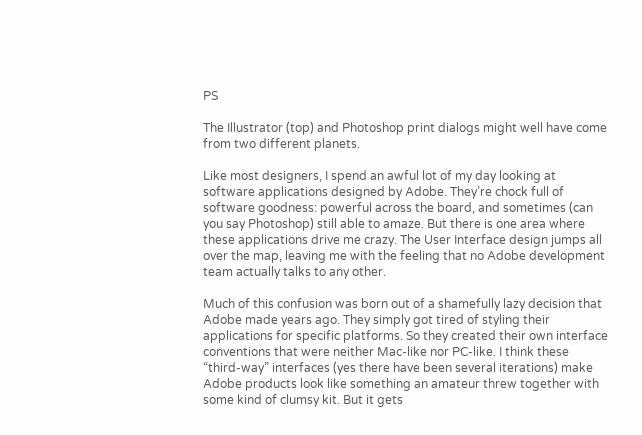PS

The Illustrator (top) and Photoshop print dialogs might well have come from two different planets.

Like most designers, I spend an awful lot of my day looking at software applications designed by Adobe. They’re chock full of software goodness: powerful across the board, and sometimes (can you say Photoshop) still able to amaze. But there is one area where these applications drive me crazy. The User Interface design jumps all over the map, leaving me with the feeling that no Adobe development team actually talks to any other.

Much of this confusion was born out of a shamefully lazy decision that Adobe made years ago. They simply got tired of styling their applications for specific platforms. So they created their own interface conventions that were neither Mac-like nor PC-like. I think these “third-way” interfaces (yes there have been several iterations) make Adobe products look like something an amateur threw together with some kind of clumsy kit. But it gets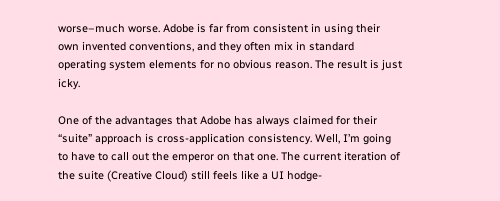worse–much worse. Adobe is far from consistent in using their own invented conventions, and they often mix in standard operating system elements for no obvious reason. The result is just icky.

One of the advantages that Adobe has always claimed for their “suite” approach is cross-application consistency. Well, I’m going to have to call out the emperor on that one. The current iteration of the suite (Creative Cloud) still feels like a UI hodge-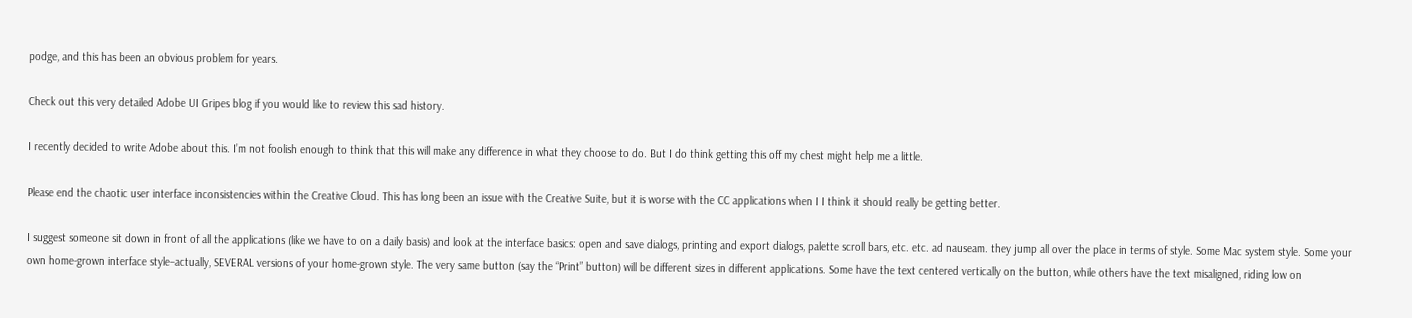podge, and this has been an obvious problem for years.

Check out this very detailed Adobe UI Gripes blog if you would like to review this sad history.

I recently decided to write Adobe about this. I’m not foolish enough to think that this will make any difference in what they choose to do. But I do think getting this off my chest might help me a little.

Please end the chaotic user interface inconsistencies within the Creative Cloud. This has long been an issue with the Creative Suite, but it is worse with the CC applications when I I think it should really be getting better.

I suggest someone sit down in front of all the applications (like we have to on a daily basis) and look at the interface basics: open and save dialogs, printing and export dialogs, palette scroll bars, etc. etc. ad nauseam. they jump all over the place in terms of style. Some Mac system style. Some your own home-grown interface style–actually, SEVERAL versions of your home-grown style. The very same button (say the “Print” button) will be different sizes in different applications. Some have the text centered vertically on the button, while others have the text misaligned, riding low on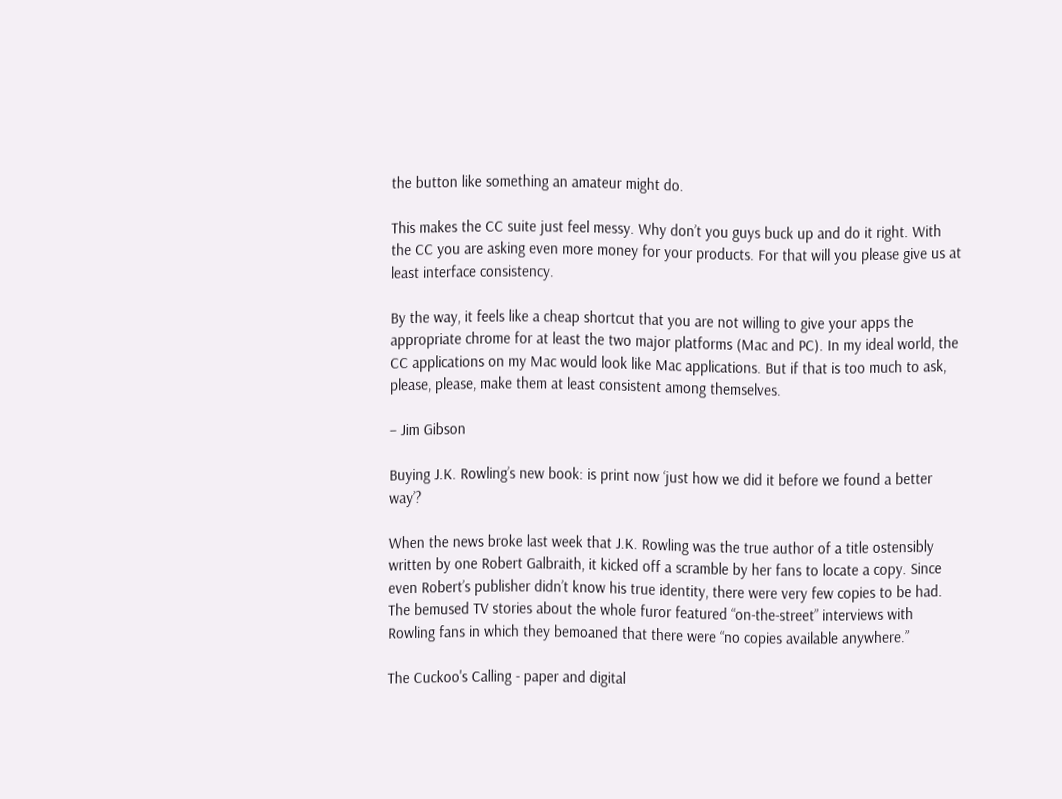the button like something an amateur might do.

This makes the CC suite just feel messy. Why don’t you guys buck up and do it right. With the CC you are asking even more money for your products. For that will you please give us at least interface consistency.

By the way, it feels like a cheap shortcut that you are not willing to give your apps the appropriate chrome for at least the two major platforms (Mac and PC). In my ideal world, the CC applications on my Mac would look like Mac applications. But if that is too much to ask, please, please, make them at least consistent among themselves.

– Jim Gibson

Buying J.K. Rowling’s new book: is print now ‘just how we did it before we found a better way’?

When the news broke last week that J.K. Rowling was the true author of a title ostensibly written by one Robert Galbraith, it kicked off a scramble by her fans to locate a copy. Since even Robert’s publisher didn’t know his true identity, there were very few copies to be had. The bemused TV stories about the whole furor featured “on-the-street” interviews with Rowling fans in which they bemoaned that there were “no copies available anywhere.”

The Cuckoo's Calling - paper and digital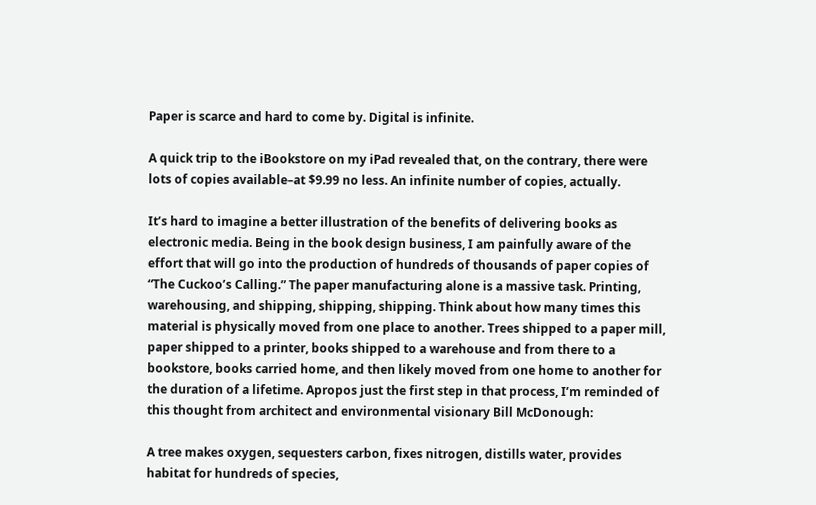Paper is scarce and hard to come by. Digital is infinite.

A quick trip to the iBookstore on my iPad revealed that, on the contrary, there were lots of copies available–at $9.99 no less. An infinite number of copies, actually.

It’s hard to imagine a better illustration of the benefits of delivering books as electronic media. Being in the book design business, I am painfully aware of the effort that will go into the production of hundreds of thousands of paper copies of “The Cuckoo’s Calling.” The paper manufacturing alone is a massive task. Printing, warehousing, and shipping, shipping, shipping. Think about how many times this material is physically moved from one place to another. Trees shipped to a paper mill, paper shipped to a printer, books shipped to a warehouse and from there to a bookstore, books carried home, and then likely moved from one home to another for the duration of a lifetime. Apropos just the first step in that process, I’m reminded of this thought from architect and environmental visionary Bill McDonough:

A tree makes oxygen, sequesters carbon, fixes nitrogen, distills water, provides habitat for hundreds of species,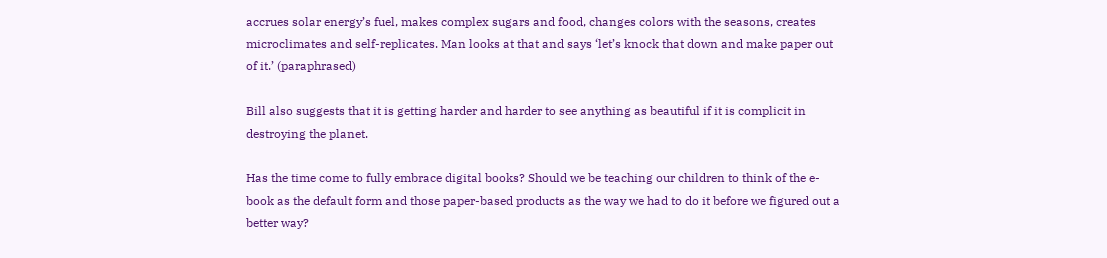accrues solar energy’s fuel, makes complex sugars and food, changes colors with the seasons, creates microclimates and self-replicates. Man looks at that and says ‘let’s knock that down and make paper out of it.’ (paraphrased)

Bill also suggests that it is getting harder and harder to see anything as beautiful if it is complicit in destroying the planet.

Has the time come to fully embrace digital books? Should we be teaching our children to think of the e-book as the default form and those paper-based products as the way we had to do it before we figured out a better way?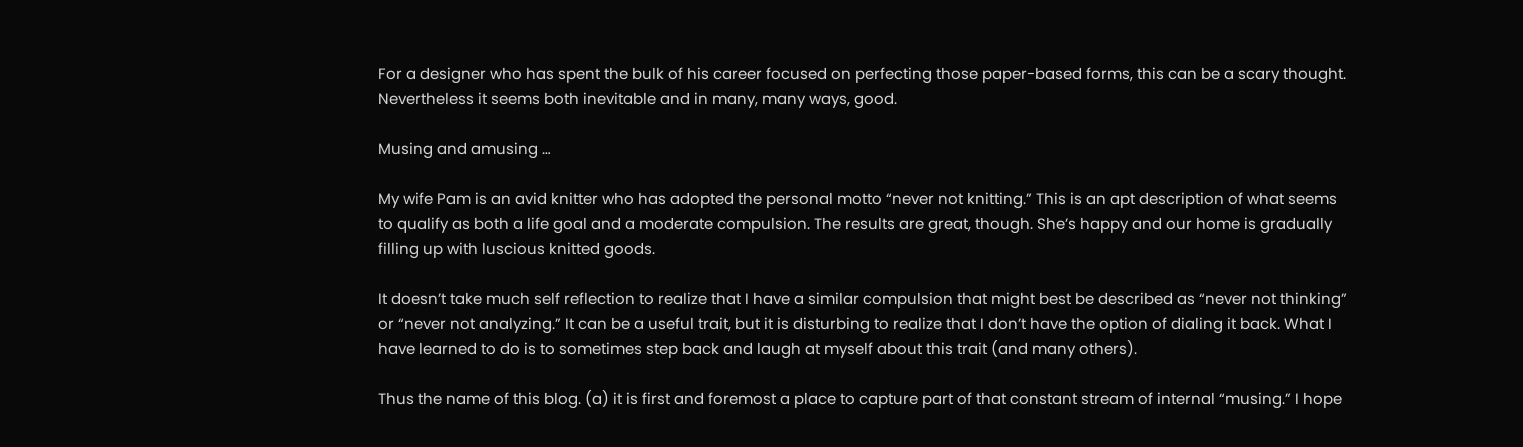For a designer who has spent the bulk of his career focused on perfecting those paper-based forms, this can be a scary thought. Nevertheless it seems both inevitable and in many, many ways, good.

Musing and amusing …

My wife Pam is an avid knitter who has adopted the personal motto “never not knitting.” This is an apt description of what seems to qualify as both a life goal and a moderate compulsion. The results are great, though. She’s happy and our home is gradually filling up with luscious knitted goods.

It doesn’t take much self reflection to realize that I have a similar compulsion that might best be described as “never not thinking” or “never not analyzing.” It can be a useful trait, but it is disturbing to realize that I don’t have the option of dialing it back. What I have learned to do is to sometimes step back and laugh at myself about this trait (and many others).

Thus the name of this blog. (a) it is first and foremost a place to capture part of that constant stream of internal “musing.” I hope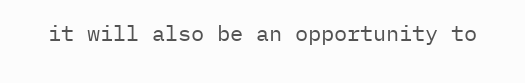it will also be an opportunity to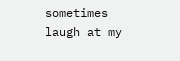sometimes laugh at my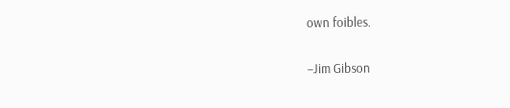own foibles.

–Jim Gibson